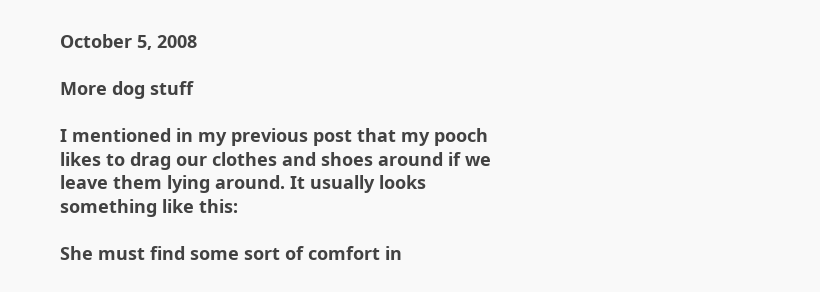October 5, 2008

More dog stuff

I mentioned in my previous post that my pooch likes to drag our clothes and shoes around if we leave them lying around. It usually looks something like this:

She must find some sort of comfort in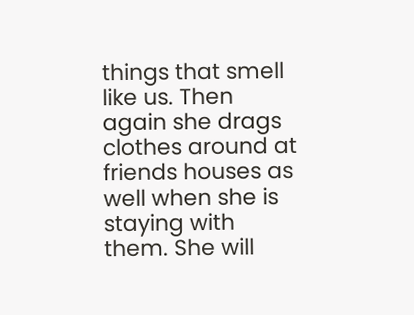things that smell like us. Then again she drags clothes around at friends houses as well when she is staying with them. She will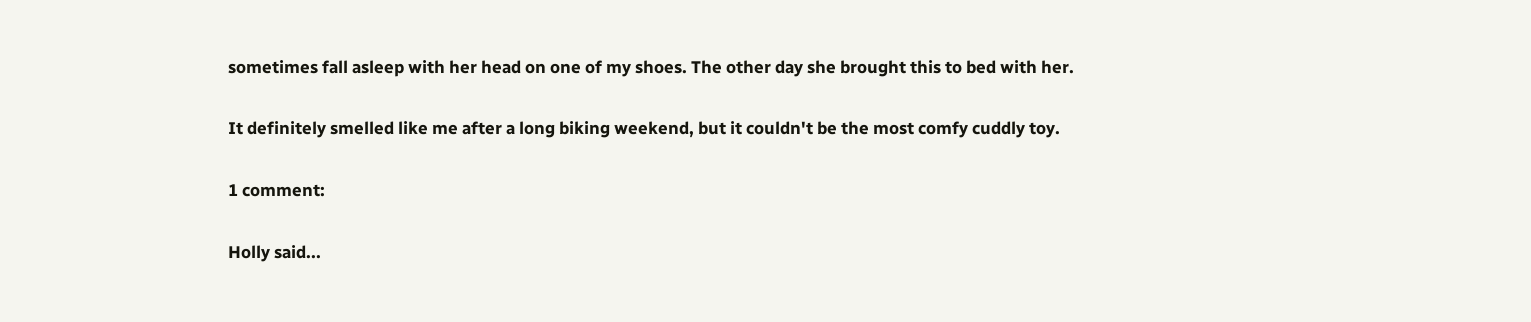sometimes fall asleep with her head on one of my shoes. The other day she brought this to bed with her.

It definitely smelled like me after a long biking weekend, but it couldn't be the most comfy cuddly toy.

1 comment:

Holly said...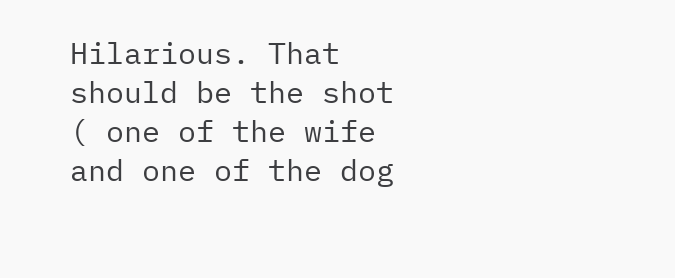Hilarious. That should be the shot ( one of the wife and one of the dog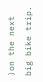)on the next big bike trip.